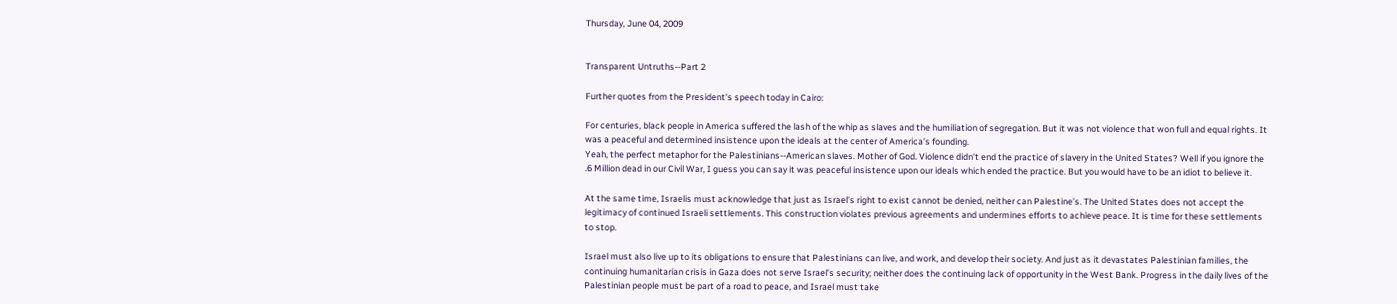Thursday, June 04, 2009


Transparent Untruths--Part 2

Further quotes from the President's speech today in Cairo:

For centuries, black people in America suffered the lash of the whip as slaves and the humiliation of segregation. But it was not violence that won full and equal rights. It was a peaceful and determined insistence upon the ideals at the center of America’s founding.
Yeah, the perfect metaphor for the Palestinians--American slaves. Mother of God. Violence didn't end the practice of slavery in the United States? Well if you ignore the .6 Million dead in our Civil War, I guess you can say it was peaceful insistence upon our ideals which ended the practice. But you would have to be an idiot to believe it.

At the same time, Israelis must acknowledge that just as Israel’s right to exist cannot be denied, neither can Palestine’s. The United States does not accept the legitimacy of continued Israeli settlements. This construction violates previous agreements and undermines efforts to achieve peace. It is time for these settlements to stop.

Israel must also live up to its obligations to ensure that Palestinians can live, and work, and develop their society. And just as it devastates Palestinian families, the continuing humanitarian crisis in Gaza does not serve Israel’s security; neither does the continuing lack of opportunity in the West Bank. Progress in the daily lives of the Palestinian people must be part of a road to peace, and Israel must take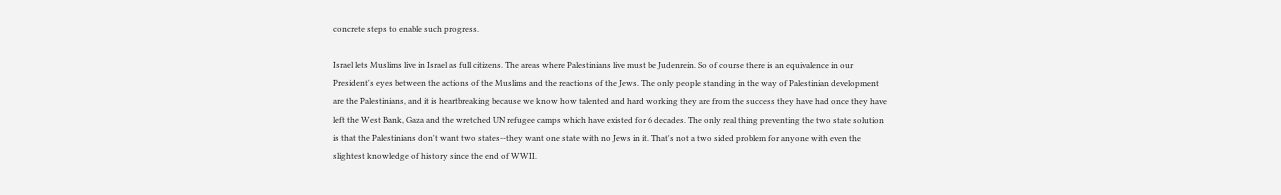concrete steps to enable such progress.

Israel lets Muslims live in Israel as full citizens. The areas where Palestinians live must be Judenrein. So of course there is an equivalence in our President's eyes between the actions of the Muslims and the reactions of the Jews. The only people standing in the way of Palestinian development are the Palestinians, and it is heartbreaking because we know how talented and hard working they are from the success they have had once they have left the West Bank, Gaza and the wretched UN refugee camps which have existed for 6 decades. The only real thing preventing the two state solution is that the Palestinians don't want two states--they want one state with no Jews in it. That's not a two sided problem for anyone with even the slightest knowledge of history since the end of WWII.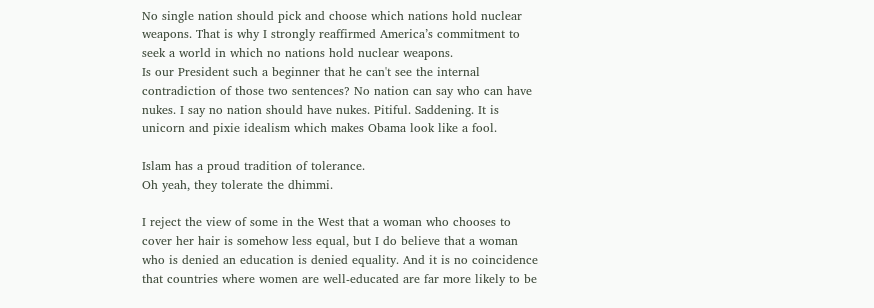No single nation should pick and choose which nations hold nuclear weapons. That is why I strongly reaffirmed America’s commitment to seek a world in which no nations hold nuclear weapons.
Is our President such a beginner that he can't see the internal contradiction of those two sentences? No nation can say who can have nukes. I say no nation should have nukes. Pitiful. Saddening. It is unicorn and pixie idealism which makes Obama look like a fool.

Islam has a proud tradition of tolerance.
Oh yeah, they tolerate the dhimmi.

I reject the view of some in the West that a woman who chooses to cover her hair is somehow less equal, but I do believe that a woman who is denied an education is denied equality. And it is no coincidence that countries where women are well-educated are far more likely to be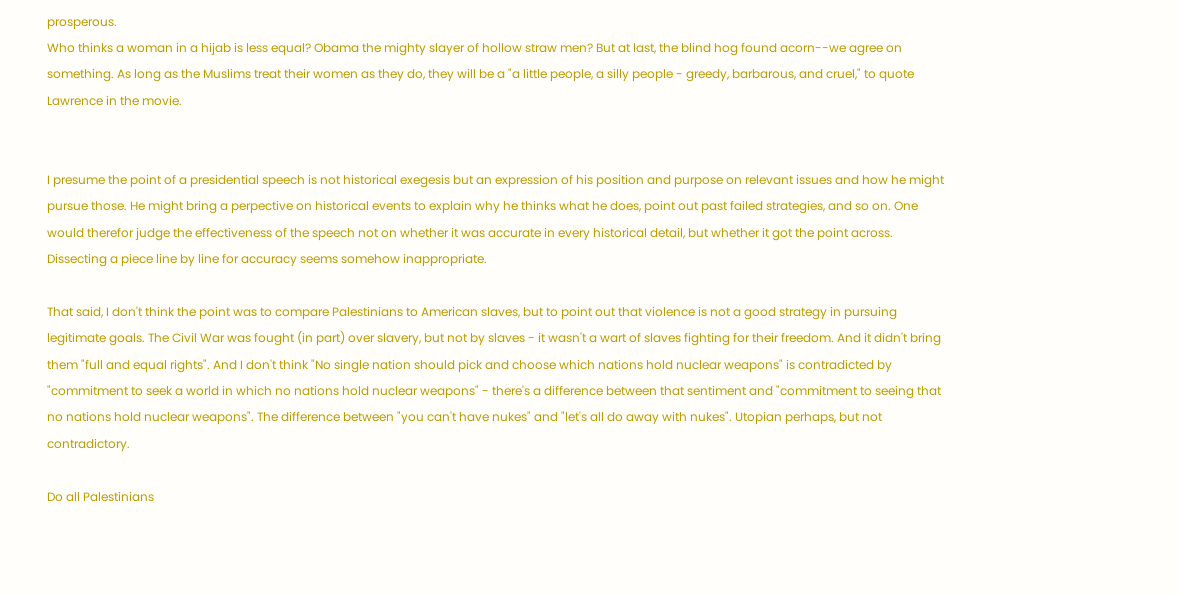prosperous.
Who thinks a woman in a hijab is less equal? Obama the mighty slayer of hollow straw men? But at last, the blind hog found acorn--we agree on something. As long as the Muslims treat their women as they do, they will be a "a little people, a silly people - greedy, barbarous, and cruel," to quote Lawrence in the movie.


I presume the point of a presidential speech is not historical exegesis but an expression of his position and purpose on relevant issues and how he might pursue those. He might bring a perpective on historical events to explain why he thinks what he does, point out past failed strategies, and so on. One would therefor judge the effectiveness of the speech not on whether it was accurate in every historical detail, but whether it got the point across. Dissecting a piece line by line for accuracy seems somehow inappropriate.

That said, I don't think the point was to compare Palestinians to American slaves, but to point out that violence is not a good strategy in pursuing legitimate goals. The Civil War was fought (in part) over slavery, but not by slaves - it wasn't a wart of slaves fighting for their freedom. And it didn't bring them "full and equal rights". And I don't think "No single nation should pick and choose which nations hold nuclear weapons" is contradicted by "commitment to seek a world in which no nations hold nuclear weapons" - there's a difference between that sentiment and "commitment to seeing that no nations hold nuclear weapons". The difference between "you can't have nukes" and "let's all do away with nukes". Utopian perhaps, but not contradictory.

Do all Palestinians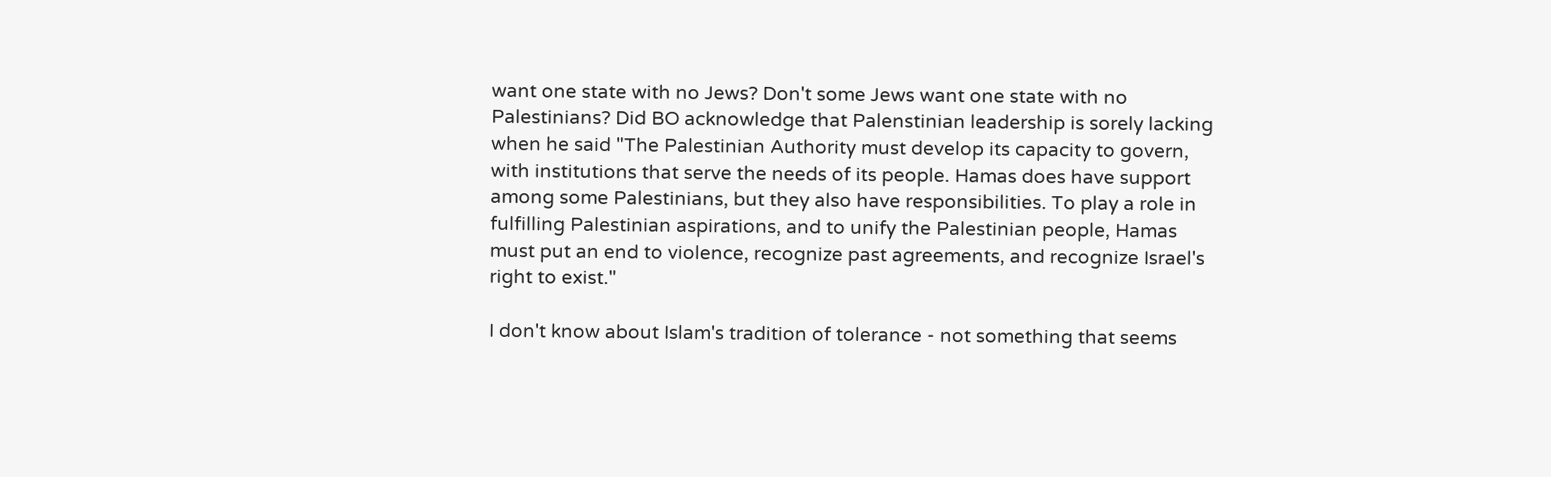want one state with no Jews? Don't some Jews want one state with no Palestinians? Did BO acknowledge that Palenstinian leadership is sorely lacking when he said "The Palestinian Authority must develop its capacity to govern, with institutions that serve the needs of its people. Hamas does have support among some Palestinians, but they also have responsibilities. To play a role in fulfilling Palestinian aspirations, and to unify the Palestinian people, Hamas must put an end to violence, recognize past agreements, and recognize Israel's right to exist."

I don't know about Islam's tradition of tolerance - not something that seems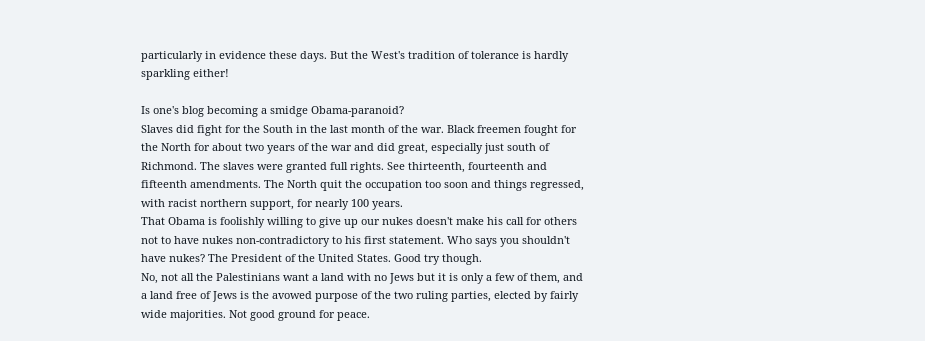particularly in evidence these days. But the West's tradition of tolerance is hardly sparkling either!

Is one's blog becoming a smidge Obama-paranoid?
Slaves did fight for the South in the last month of the war. Black freemen fought for the North for about two years of the war and did great, especially just south of Richmond. The slaves were granted full rights. See thirteenth, fourteenth and fifteenth amendments. The North quit the occupation too soon and things regressed, with racist northern support, for nearly 100 years.
That Obama is foolishly willing to give up our nukes doesn't make his call for others not to have nukes non-contradictory to his first statement. Who says you shouldn't have nukes? The President of the United States. Good try though.
No, not all the Palestinians want a land with no Jews but it is only a few of them, and a land free of Jews is the avowed purpose of the two ruling parties, elected by fairly wide majorities. Not good ground for peace.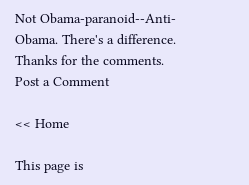Not Obama-paranoid--Anti-Obama. There's a difference.
Thanks for the comments.
Post a Comment

<< Home

This page is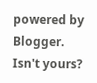powered by Blogger. Isn't yours?